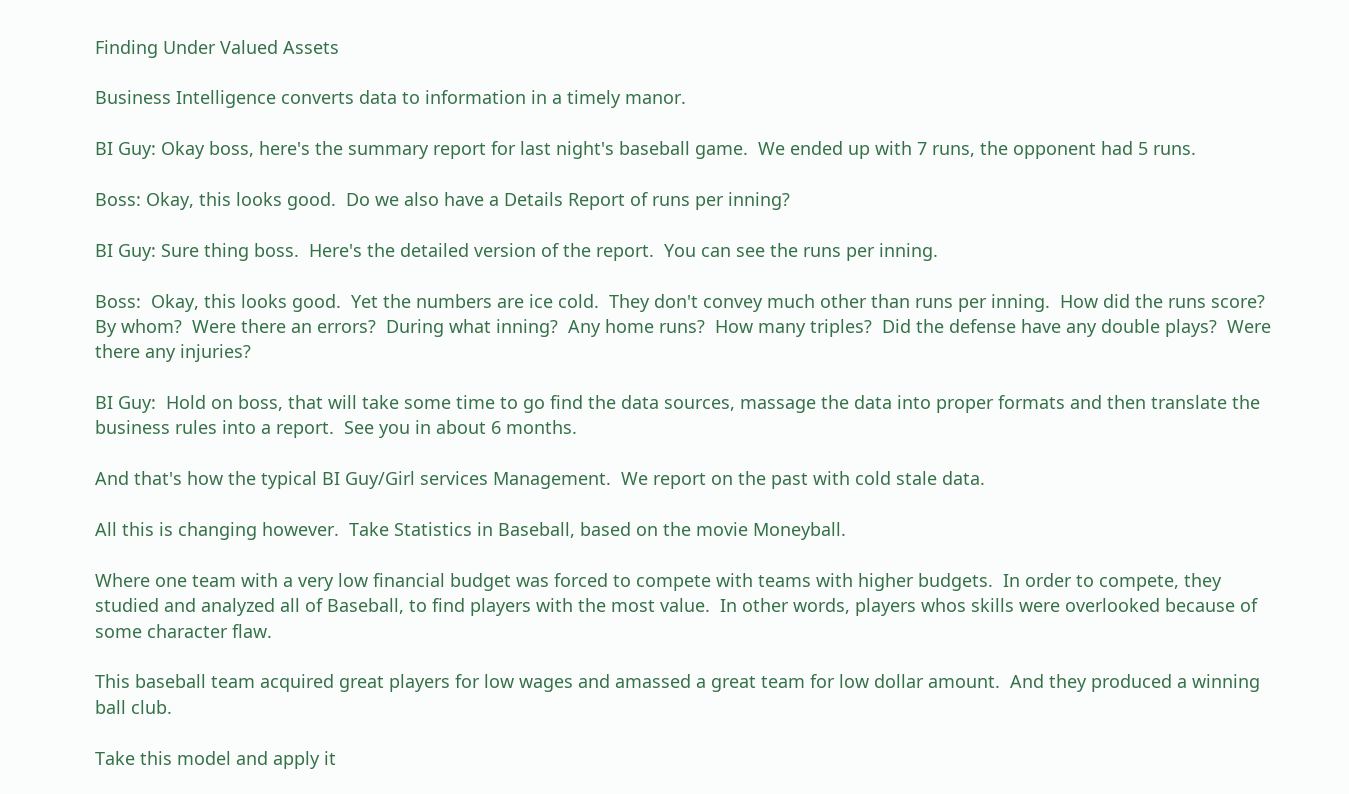Finding Under Valued Assets

Business Intelligence converts data to information in a timely manor.

BI Guy: Okay boss, here's the summary report for last night's baseball game.  We ended up with 7 runs, the opponent had 5 runs.

Boss: Okay, this looks good.  Do we also have a Details Report of runs per inning?

BI Guy: Sure thing boss.  Here's the detailed version of the report.  You can see the runs per inning.

Boss:  Okay, this looks good.  Yet the numbers are ice cold.  They don't convey much other than runs per inning.  How did the runs score?  By whom?  Were there an errors?  During what inning?  Any home runs?  How many triples?  Did the defense have any double plays?  Were there any injuries?

BI Guy:  Hold on boss, that will take some time to go find the data sources, massage the data into proper formats and then translate the business rules into a report.  See you in about 6 months.

And that's how the typical BI Guy/Girl services Management.  We report on the past with cold stale data.

All this is changing however.  Take Statistics in Baseball, based on the movie Moneyball.

Where one team with a very low financial budget was forced to compete with teams with higher budgets.  In order to compete, they studied and analyzed all of Baseball, to find players with the most value.  In other words, players whos skills were overlooked because of some character flaw.

This baseball team acquired great players for low wages and amassed a great team for low dollar amount.  And they produced a winning ball club.

Take this model and apply it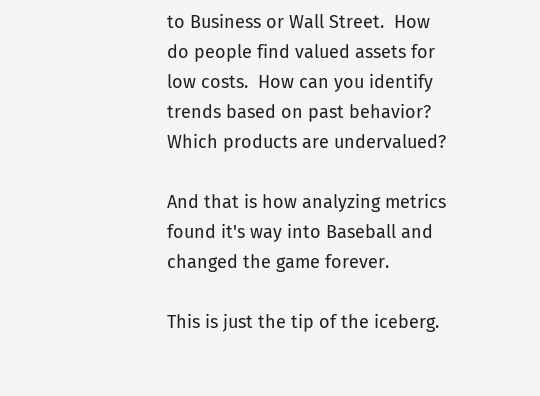to Business or Wall Street.  How do people find valued assets for low costs.  How can you identify trends based on past behavior?  Which products are undervalued?

And that is how analyzing metrics found it's way into Baseball and changed the game forever.

This is just the tip of the iceberg.